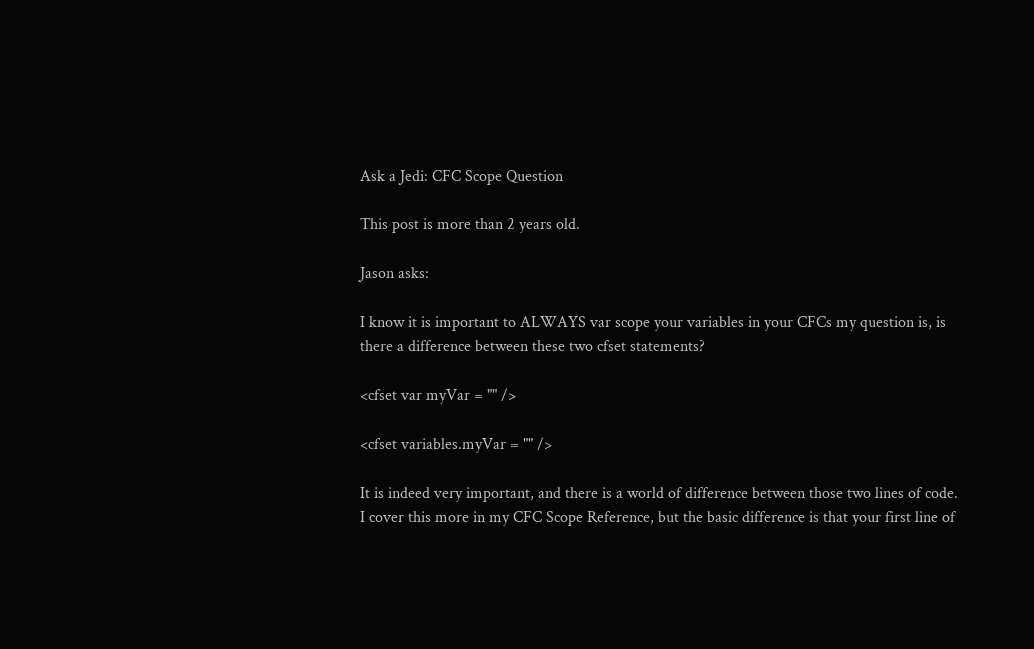Ask a Jedi: CFC Scope Question

This post is more than 2 years old.

Jason asks:

I know it is important to ALWAYS var scope your variables in your CFCs my question is, is there a difference between these two cfset statements?

<cfset var myVar = "" />

<cfset variables.myVar = "" />

It is indeed very important, and there is a world of difference between those two lines of code. I cover this more in my CFC Scope Reference, but the basic difference is that your first line of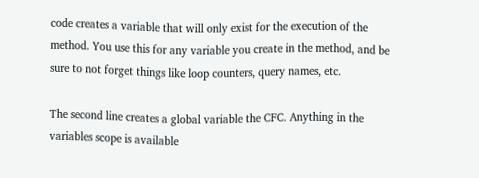code creates a variable that will only exist for the execution of the method. You use this for any variable you create in the method, and be sure to not forget things like loop counters, query names, etc.

The second line creates a global variable the CFC. Anything in the variables scope is available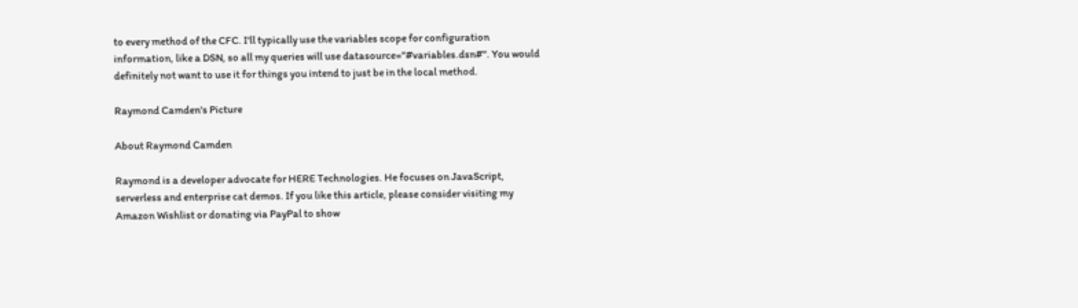to every method of the CFC. I'll typically use the variables scope for configuration information, like a DSN, so all my queries will use datasource="#variables.dsn#". You would definitely not want to use it for things you intend to just be in the local method.

Raymond Camden's Picture

About Raymond Camden

Raymond is a developer advocate for HERE Technologies. He focuses on JavaScript, serverless and enterprise cat demos. If you like this article, please consider visiting my Amazon Wishlist or donating via PayPal to show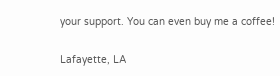your support. You can even buy me a coffee!

Lafayette, LA